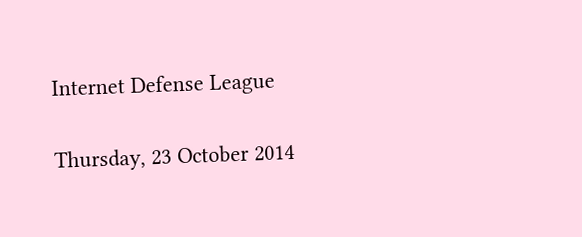Internet Defense League


Thursday, 23 October 2014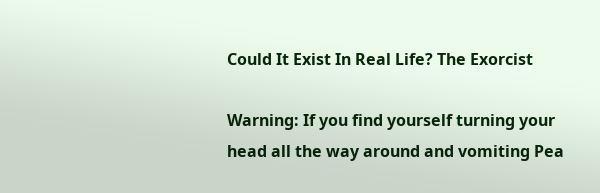Could It Exist In Real Life? The Exorcist

Warning: If you find yourself turning your head all the way around and vomiting Pea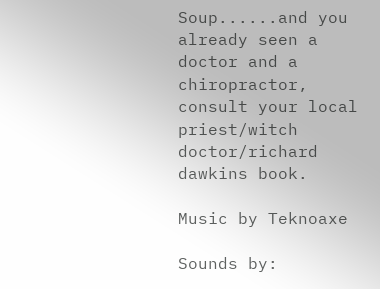Soup......and you already seen a doctor and a chiropractor, consult your local priest/witch doctor/richard dawkins book.

Music by Teknoaxe

Sounds by: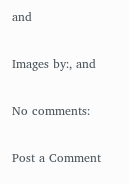and

Images by:, and

No comments:

Post a Comment